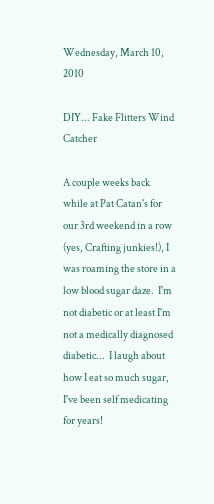Wednesday, March 10, 2010

DIY... Fake Flitters Wind Catcher

A couple weeks back while at Pat Catan's for our 3rd weekend in a row (yes, Crafting junkies!), I was roaming the store in a low blood sugar daze.  I'm not diabetic or at least I'm not a medically diagnosed diabetic...  I laugh about how I eat so much sugar, I've been self medicating for years!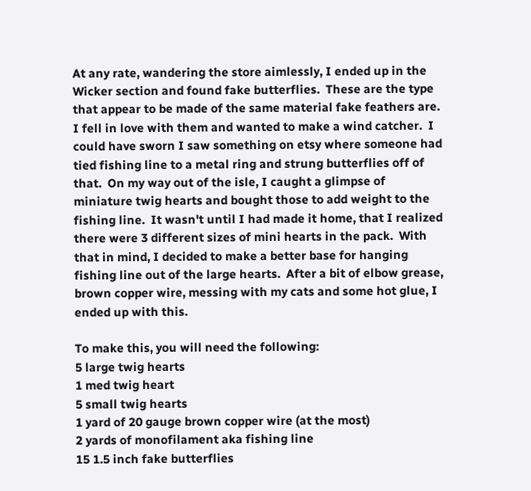At any rate, wandering the store aimlessly, I ended up in the Wicker section and found fake butterflies.  These are the type that appear to be made of the same material fake feathers are.  I fell in love with them and wanted to make a wind catcher.  I could have sworn I saw something on etsy where someone had tied fishing line to a metal ring and strung butterflies off of that.  On my way out of the isle, I caught a glimpse of  miniature twig hearts and bought those to add weight to the fishing line.  It wasn't until I had made it home, that I realized there were 3 different sizes of mini hearts in the pack.  With that in mind, I decided to make a better base for hanging fishing line out of the large hearts.  After a bit of elbow grease, brown copper wire, messing with my cats and some hot glue, I ended up with this.

To make this, you will need the following:
5 large twig hearts
1 med twig heart
5 small twig hearts
1 yard of 20 gauge brown copper wire (at the most)
2 yards of monofilament aka fishing line
15 1.5 inch fake butterflies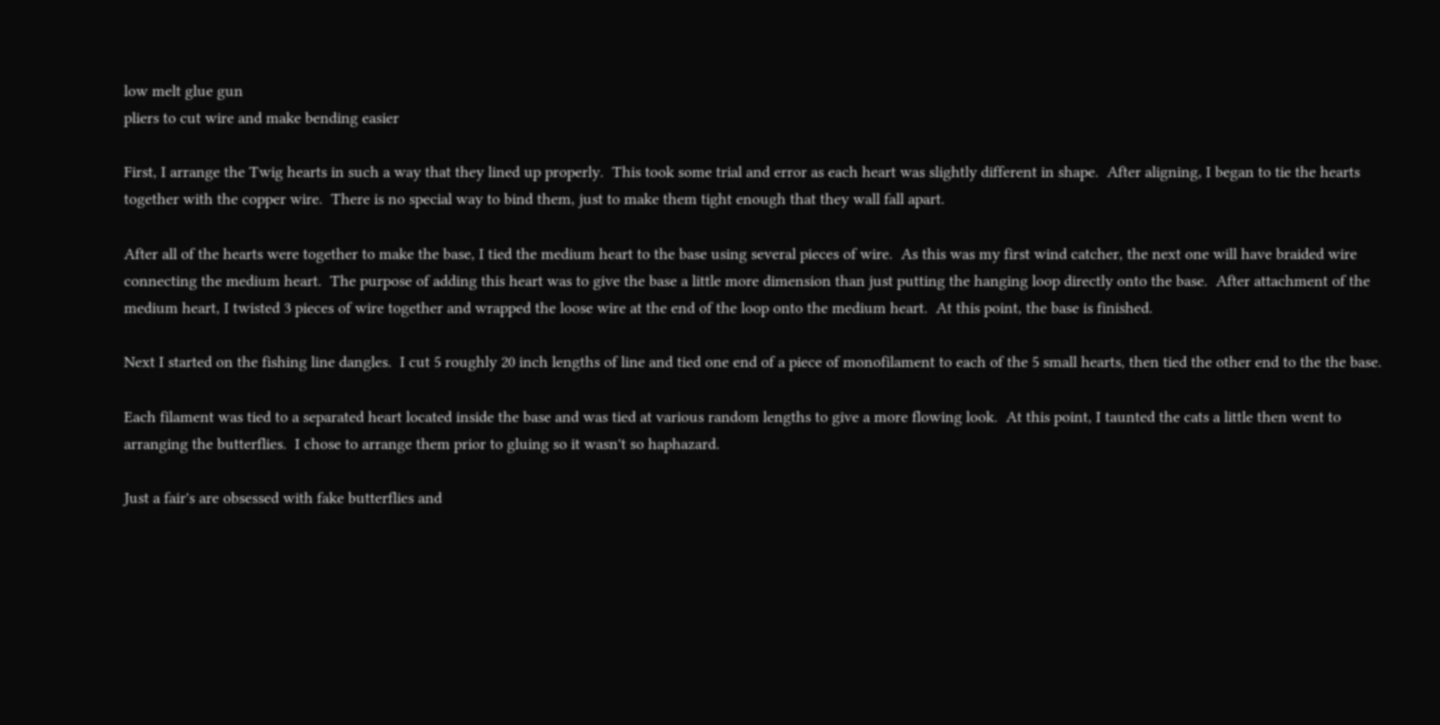low melt glue gun
pliers to cut wire and make bending easier

First, I arrange the Twig hearts in such a way that they lined up properly.  This took some trial and error as each heart was slightly different in shape.  After aligning, I began to tie the hearts together with the copper wire.  There is no special way to bind them, just to make them tight enough that they wall fall apart.

After all of the hearts were together to make the base, I tied the medium heart to the base using several pieces of wire.  As this was my first wind catcher, the next one will have braided wire connecting the medium heart.  The purpose of adding this heart was to give the base a little more dimension than just putting the hanging loop directly onto the base.  After attachment of the medium heart, I twisted 3 pieces of wire together and wrapped the loose wire at the end of the loop onto the medium heart.  At this point, the base is finished.

Next I started on the fishing line dangles.  I cut 5 roughly 20 inch lengths of line and tied one end of a piece of monofilament to each of the 5 small hearts, then tied the other end to the the base.

Each filament was tied to a separated heart located inside the base and was tied at various random lengths to give a more flowing look.  At this point, I taunted the cats a little then went to arranging the butterflies.  I chose to arrange them prior to gluing so it wasn't so haphazard.

Just a fair's are obsessed with fake butterflies and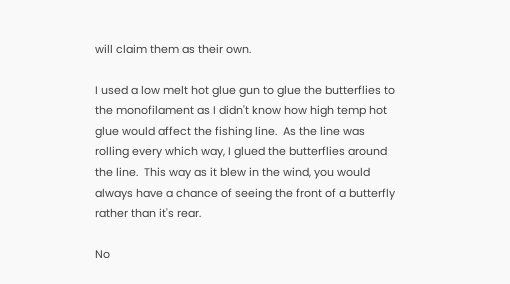will claim them as their own.

I used a low melt hot glue gun to glue the butterflies to the monofilament as I didn't know how high temp hot glue would affect the fishing line.  As the line was rolling every which way, I glued the butterflies around the line.  This way as it blew in the wind, you would always have a chance of seeing the front of a butterfly rather than it's rear.

No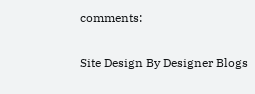comments:

Site Design By Designer Blogs